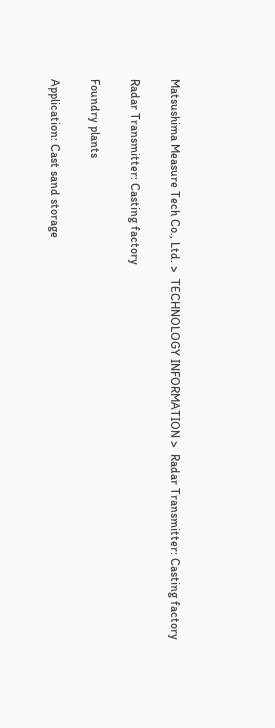Matsushima Measure Tech Co., Ltd. >  TECHNOLOGY INFORMATION >  Radar Transmitter: Casting factory

Radar Transmitter: Casting factory

Foundry plants

Application: Cast sand storage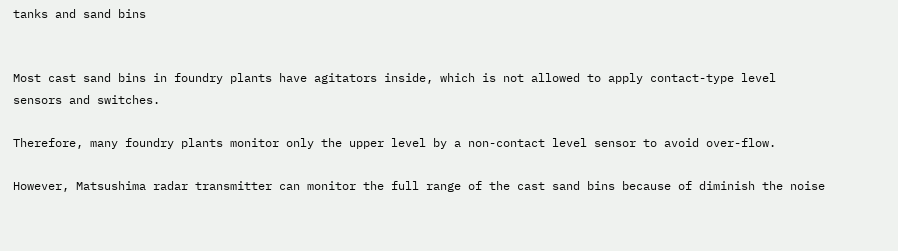tanks and sand bins


Most cast sand bins in foundry plants have agitators inside, which is not allowed to apply contact-type level sensors and switches.

Therefore, many foundry plants monitor only the upper level by a non-contact level sensor to avoid over-flow.

However, Matsushima radar transmitter can monitor the full range of the cast sand bins because of diminish the noise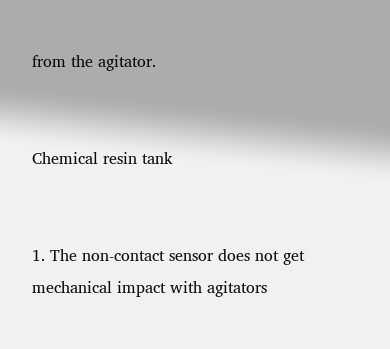from the agitator.


Chemical resin tank


1. The non-contact sensor does not get mechanical impact with agitators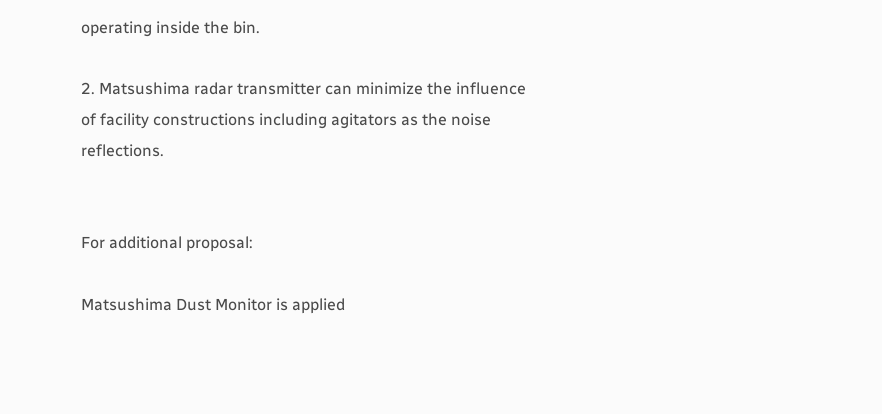operating inside the bin.

2. Matsushima radar transmitter can minimize the influence of facility constructions including agitators as the noise reflections.


For additional proposal:

Matsushima Dust Monitor is applied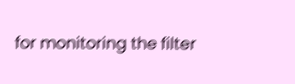for monitoring the filter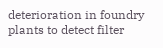deterioration in foundry plants to detect filter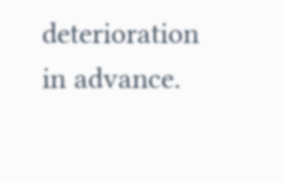deterioration in advance.